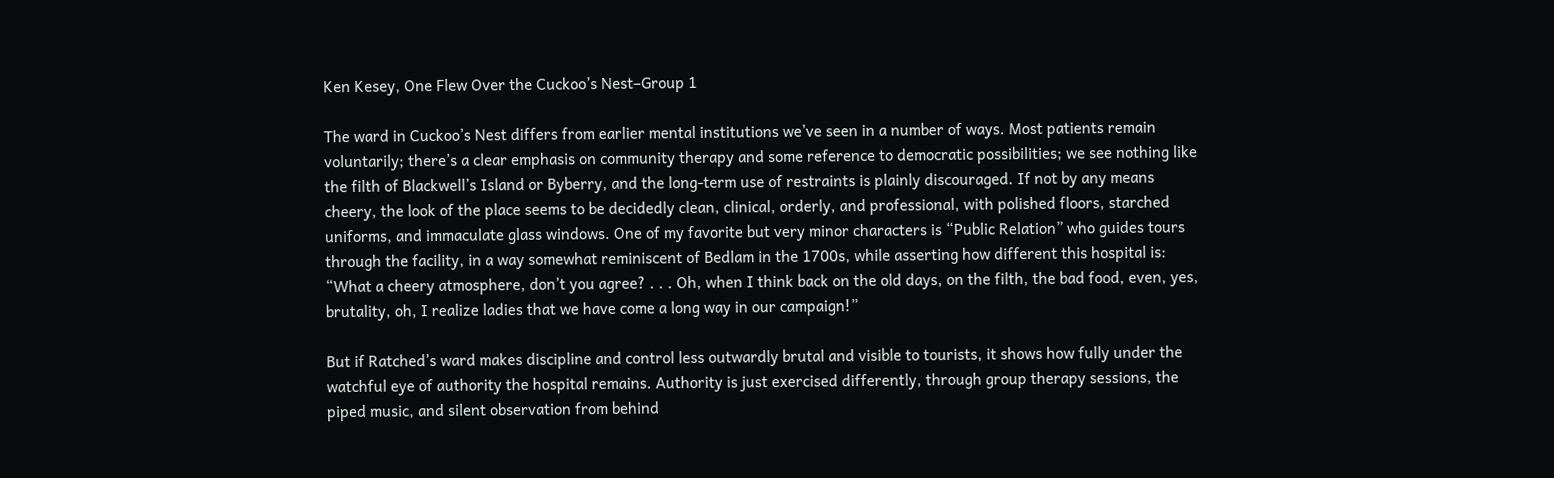Ken Kesey, One Flew Over the Cuckoo’s Nest–Group 1

The ward in Cuckoo’s Nest differs from earlier mental institutions we’ve seen in a number of ways. Most patients remain voluntarily; there’s a clear emphasis on community therapy and some reference to democratic possibilities; we see nothing like the filth of Blackwell’s Island or Byberry, and the long-term use of restraints is plainly discouraged. If not by any means cheery, the look of the place seems to be decidedly clean, clinical, orderly, and professional, with polished floors, starched uniforms, and immaculate glass windows. One of my favorite but very minor characters is “Public Relation” who guides tours through the facility, in a way somewhat reminiscent of Bedlam in the 1700s, while asserting how different this hospital is: “What a cheery atmosphere, don’t you agree? . . . Oh, when I think back on the old days, on the filth, the bad food, even, yes, brutality, oh, I realize ladies that we have come a long way in our campaign!”

But if Ratched’s ward makes discipline and control less outwardly brutal and visible to tourists, it shows how fully under the watchful eye of authority the hospital remains. Authority is just exercised differently, through group therapy sessions, the piped music, and silent observation from behind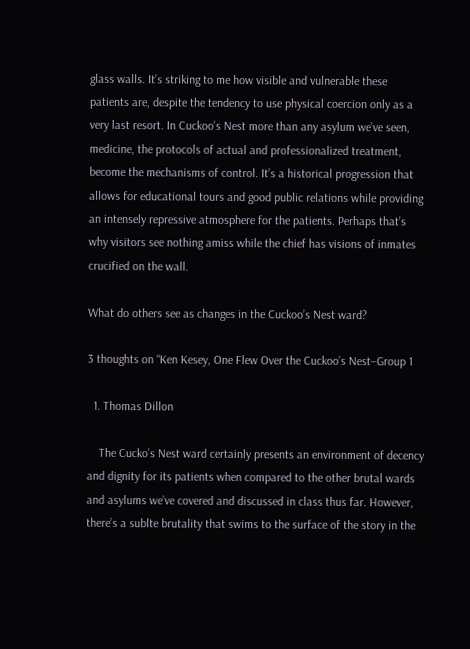glass walls. It’s striking to me how visible and vulnerable these patients are, despite the tendency to use physical coercion only as a very last resort. In Cuckoo’s Nest more than any asylum we’ve seen, medicine, the protocols of actual and professionalized treatment, become the mechanisms of control. It’s a historical progression that allows for educational tours and good public relations while providing an intensely repressive atmosphere for the patients. Perhaps that’s why visitors see nothing amiss while the chief has visions of inmates crucified on the wall.

What do others see as changes in the Cuckoo’s Nest ward?

3 thoughts on “Ken Kesey, One Flew Over the Cuckoo’s Nest–Group 1

  1. Thomas Dillon

    The Cucko’s Nest ward certainly presents an environment of decency and dignity for its patients when compared to the other brutal wards and asylums we’ve covered and discussed in class thus far. However, there’s a sublte brutality that swims to the surface of the story in the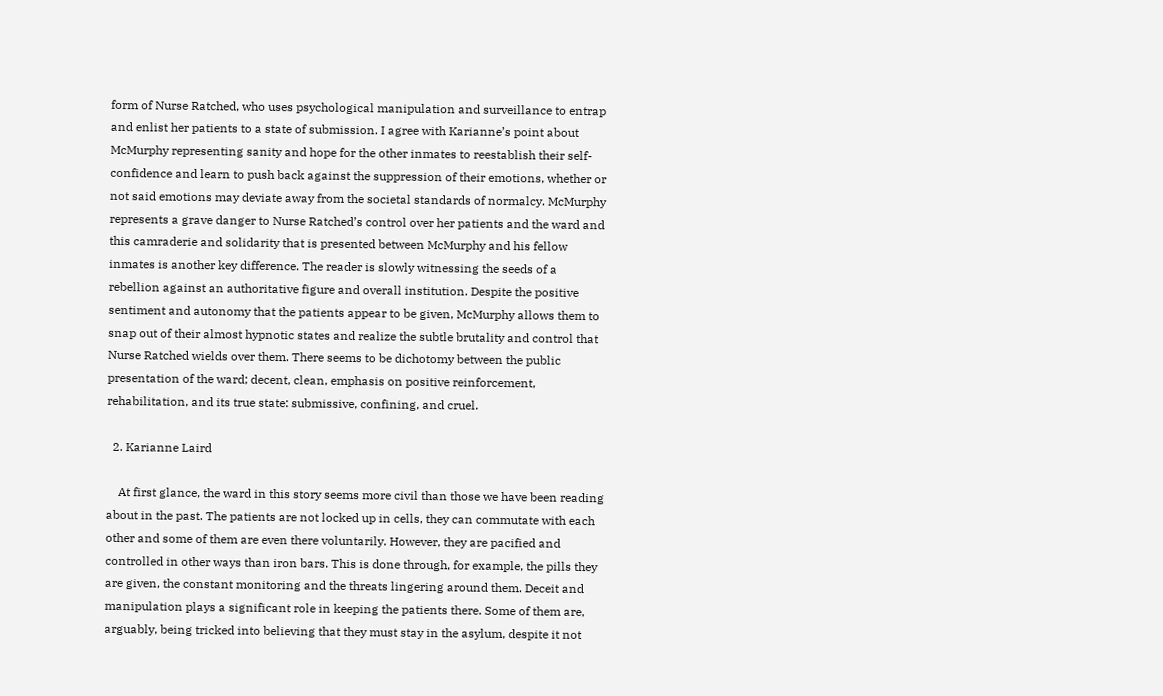form of Nurse Ratched, who uses psychological manipulation and surveillance to entrap and enlist her patients to a state of submission. I agree with Karianne’s point about McMurphy representing sanity and hope for the other inmates to reestablish their self-confidence and learn to push back against the suppression of their emotions, whether or not said emotions may deviate away from the societal standards of normalcy. McMurphy represents a grave danger to Nurse Ratched’s control over her patients and the ward and this camraderie and solidarity that is presented between McMurphy and his fellow inmates is another key difference. The reader is slowly witnessing the seeds of a rebellion against an authoritative figure and overall institution. Despite the positive sentiment and autonomy that the patients appear to be given, McMurphy allows them to snap out of their almost hypnotic states and realize the subtle brutality and control that Nurse Ratched wields over them. There seems to be dichotomy between the public presentation of the ward; decent, clean, emphasis on positive reinforcement, rehabilitation, and its true state: submissive, confining, and cruel.

  2. Karianne Laird

    At first glance, the ward in this story seems more civil than those we have been reading about in the past. The patients are not locked up in cells, they can commutate with each other and some of them are even there voluntarily. However, they are pacified and controlled in other ways than iron bars. This is done through, for example, the pills they are given, the constant monitoring and the threats lingering around them. Deceit and manipulation plays a significant role in keeping the patients there. Some of them are, arguably, being tricked into believing that they must stay in the asylum, despite it not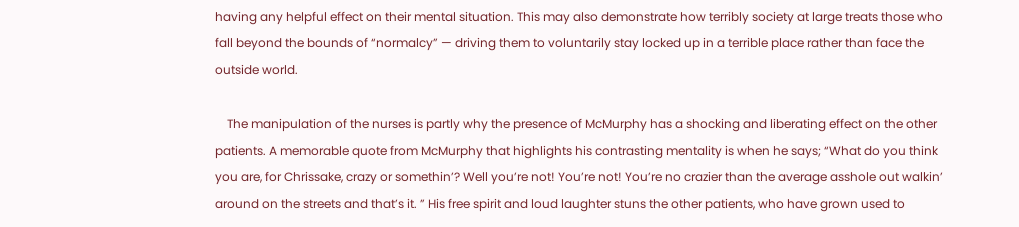having any helpful effect on their mental situation. This may also demonstrate how terribly society at large treats those who fall beyond the bounds of “normalcy” — driving them to voluntarily stay locked up in a terrible place rather than face the outside world.

    The manipulation of the nurses is partly why the presence of McMurphy has a shocking and liberating effect on the other patients. A memorable quote from McMurphy that highlights his contrasting mentality is when he says; “What do you think you are, for Chrissake, crazy or somethin’? Well you’re not! You’re not! You’re no crazier than the average asshole out walkin’ around on the streets and that’s it. ” His free spirit and loud laughter stuns the other patients, who have grown used to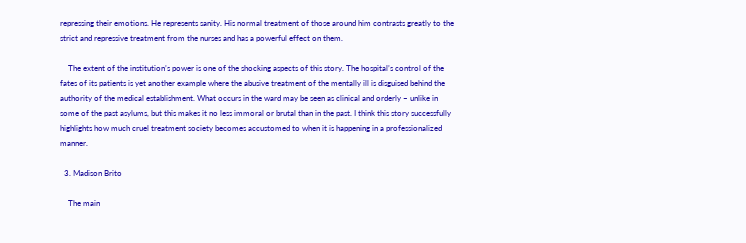repressing their emotions. He represents sanity. His normal treatment of those around him contrasts greatly to the strict and repressive treatment from the nurses and has a powerful effect on them.

    The extent of the institution’s power is one of the shocking aspects of this story. The hospital’s control of the fates of its patients is yet another example where the abusive treatment of the mentally ill is disguised behind the authority of the medical establishment. What occurs in the ward may be seen as clinical and orderly – unlike in some of the past asylums, but this makes it no less immoral or brutal than in the past. I think this story successfully highlights how much cruel treatment society becomes accustomed to when it is happening in a professionalized manner.

  3. Madison Brito

    The main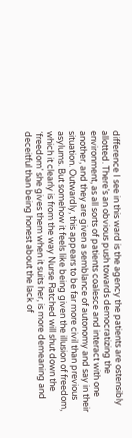difference I see in this ward is the agency the patients are ostensibly allotted. There’s an obvious push towards democratizing the environment, as all sorts of patients coalesce and interact with one another, and they are given a semblance of autonomy and say in their situation. Outwardly, this appears to be far more civil than previous asylums. But somehow it feels like being given the illusion of freedom, which it clearly is from the way Nurse Ratched will shut down the ‘freedom’ she gives them when it suits her, is more demeaning and deceitful than being honest about the lack of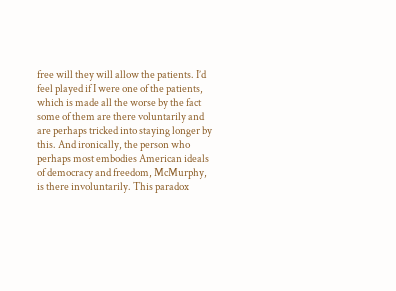free will they will allow the patients. I’d feel played if I were one of the patients, which is made all the worse by the fact some of them are there voluntarily and are perhaps tricked into staying longer by this. And ironically, the person who perhaps most embodies American ideals of democracy and freedom, McMurphy, is there involuntarily. This paradox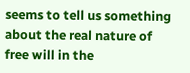seems to tell us something about the real nature of free will in the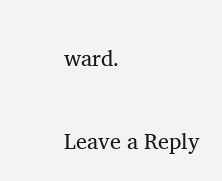ward.

Leave a Reply